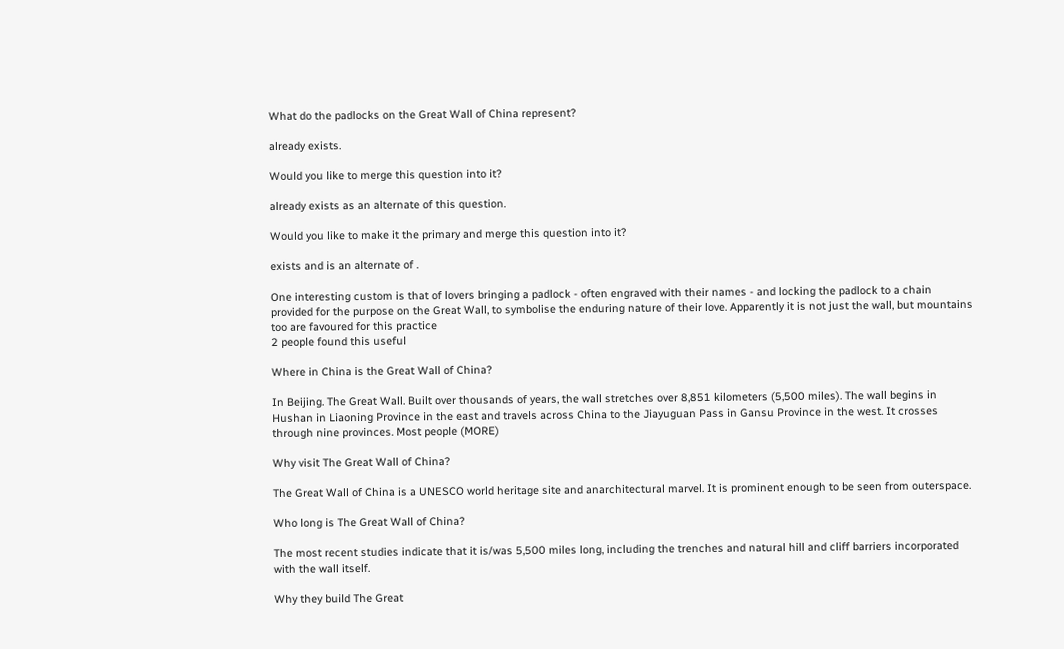What do the padlocks on the Great Wall of China represent?

already exists.

Would you like to merge this question into it?

already exists as an alternate of this question.

Would you like to make it the primary and merge this question into it?

exists and is an alternate of .

One interesting custom is that of lovers bringing a padlock - often engraved with their names - and locking the padlock to a chain provided for the purpose on the Great Wall, to symbolise the enduring nature of their love. Apparently it is not just the wall, but mountains too are favoured for this practice
2 people found this useful

Where in China is the Great Wall of China?

In Beijing. The Great Wall. Built over thousands of years, the wall stretches over 8,851 kilometers (5,500 miles). The wall begins in Hushan in Liaoning Province in the east and travels across China to the Jiayuguan Pass in Gansu Province in the west. It crosses through nine provinces. Most people (MORE)

Why visit The Great Wall of China?

The Great Wall of China is a UNESCO world heritage site and anarchitectural marvel. It is prominent enough to be seen from outerspace.

Who long is The Great Wall of China?

The most recent studies indicate that it is/was 5,500 miles long, including the trenches and natural hill and cliff barriers incorporated with the wall itself.

Why they build The Great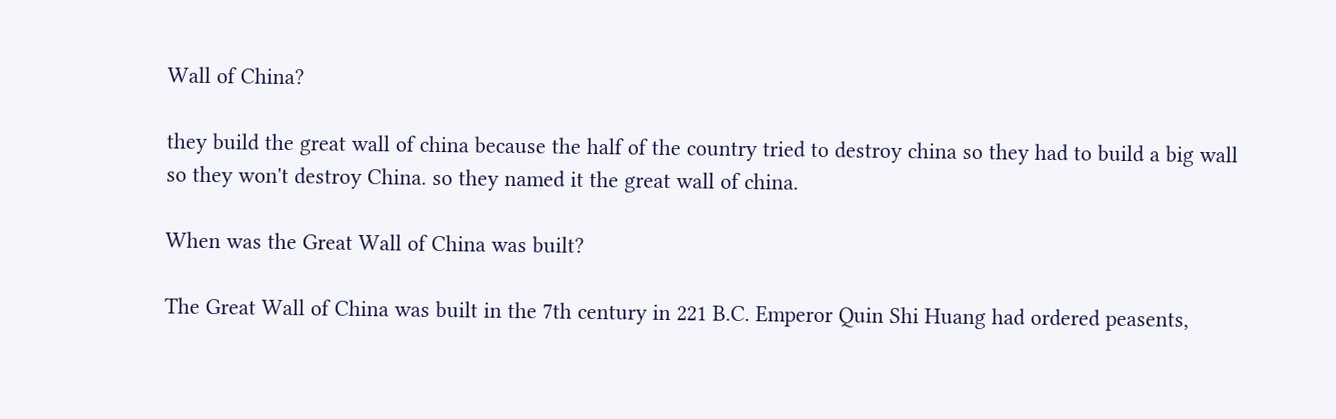Wall of China?

they build the great wall of china because the half of the country tried to destroy china so they had to build a big wall so they won't destroy China. so they named it the great wall of china.

When was the Great Wall of China was built?

The Great Wall of China was built in the 7th century in 221 B.C. Emperor Quin Shi Huang had ordered peasents,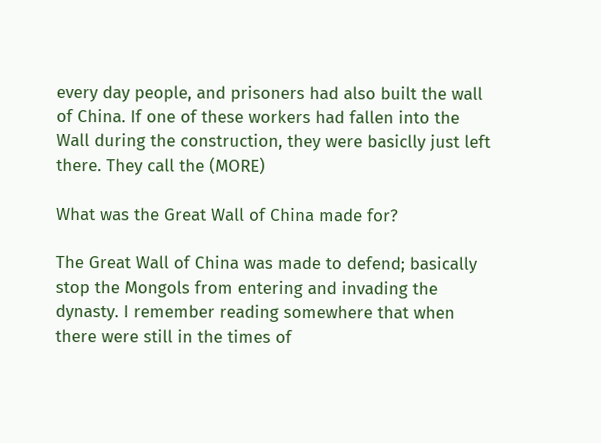every day people, and prisoners had also built the wall of China. If one of these workers had fallen into the Wall during the construction, they were basiclly just left there. They call the (MORE)

What was the Great Wall of China made for?

The Great Wall of China was made to defend; basically stop the Mongols from entering and invading the dynasty. I remember reading somewhere that when there were still in the times of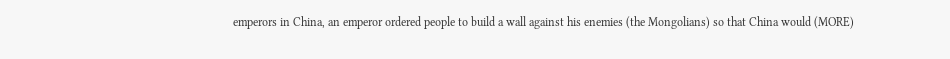emperors in China, an emperor ordered people to build a wall against his enemies (the Mongolians) so that China would (MORE)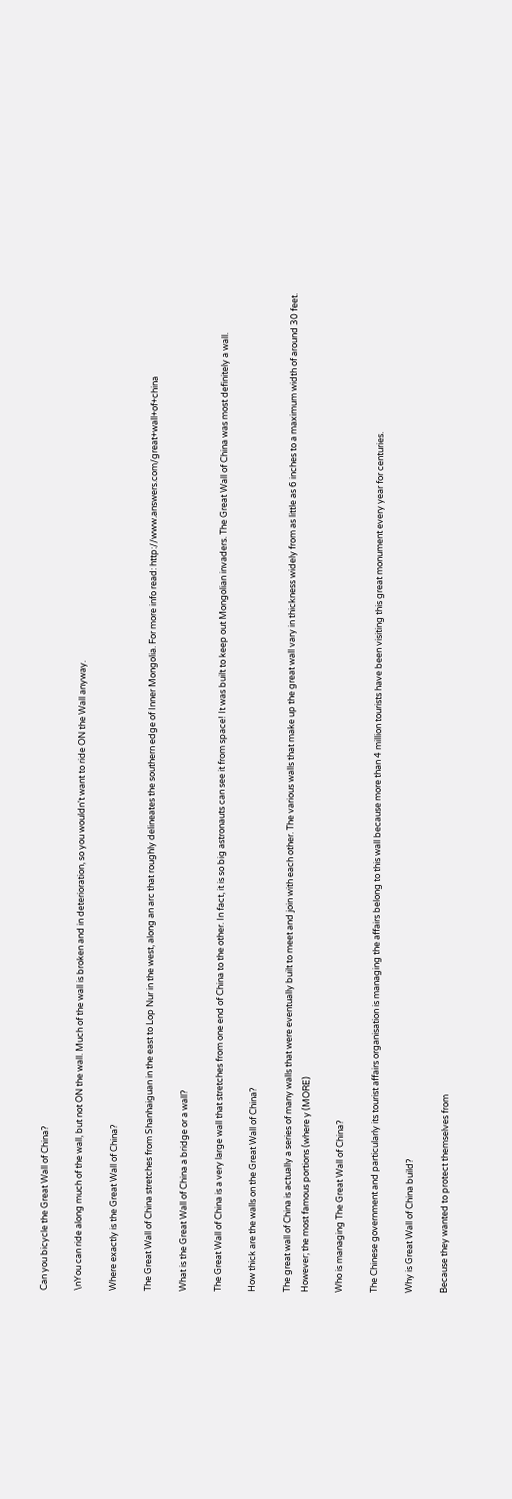Can you bicycle the Great Wall of China?

\nYou can ride along much of the wall, but not ON the wall. Much of the wall is broken and in deterioration, so you wouldn't want to ride ON the Wall anyway.

Where exactly is the Great Wall of China?

The Great Wall of China stretches from Shanhaiguan in the east to Lop Nur in the west, along an arc that roughly delineates the southern edge of Inner Mongolia. For more info read: http://www.answers.com/great+wall+of+china

What is the Great Wall of China a bridge or a wall?

The Great Wall of China is a very large wall that stretches from one end of China to the other. In fact, it is so big astronauts can see it from space! It was built to keep out Mongolian invaders. The Great Wall of China was most definitely a wall.

How thick are the walls on the Great Wall of China?

The great wall of China is actually a series of many walls that were eventually built to meet and join with each other. The various walls that make up the great wall vary in thickness widely from as little as 6 inches to a maximum width of around 30 feet. However; the most famous portions (where y (MORE)

Who is managing The Great Wall of China?

The Chinese government and particularly its tourist affairs organisation is managing the affairs belong to this wall because more than 4 million tourists have been visiting this great monument every year for centuries.

Why is Great Wall of China build?

Because they wanted to protect themselves from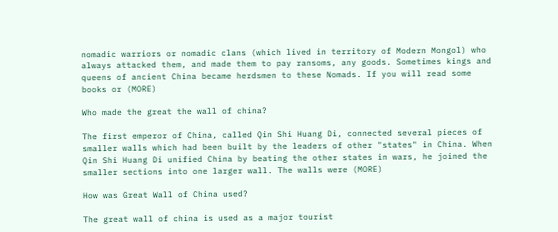nomadic warriors or nomadic clans (which lived in territory of Modern Mongol) who always attacked them, and made them to pay ransoms, any goods. Sometimes kings and queens of ancient China became herdsmen to these Nomads. If you will read some books or (MORE)

Who made the great the wall of china?

The first emperor of China, called Qin Shi Huang Di, connected several pieces of smaller walls which had been built by the leaders of other "states" in China. When Qin Shi Huang Di unified China by beating the other states in wars, he joined the smaller sections into one larger wall. The walls were (MORE)

How was Great Wall of China used?

The great wall of china is used as a major tourist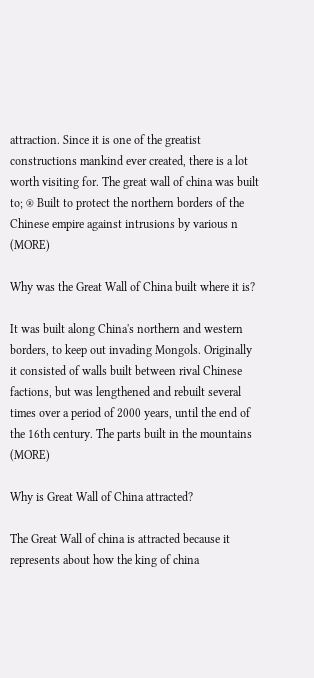attraction. Since it is one of the greatist constructions mankind ever created, there is a lot worth visiting for. The great wall of china was built to; ® Built to protect the northern borders of the Chinese empire against intrusions by various n (MORE)

Why was the Great Wall of China built where it is?

It was built along China's northern and western borders, to keep out invading Mongols. Originally it consisted of walls built between rival Chinese factions, but was lengthened and rebuilt several times over a period of 2000 years, until the end of the 16th century. The parts built in the mountains (MORE)

Why is Great Wall of China attracted?

The Great Wall of china is attracted because it represents about how the king of china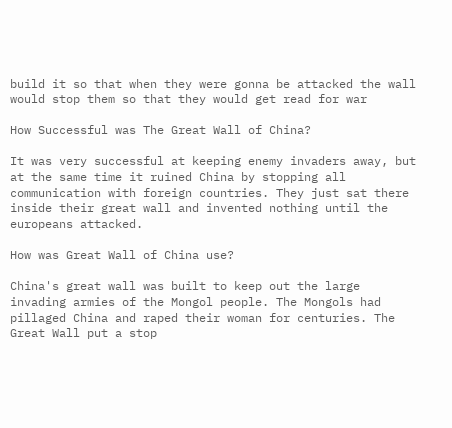build it so that when they were gonna be attacked the wall would stop them so that they would get read for war

How Successful was The Great Wall of China?

It was very successful at keeping enemy invaders away, but at the same time it ruined China by stopping all communication with foreign countries. They just sat there inside their great wall and invented nothing until the europeans attacked.

How was Great Wall of China use?

China's great wall was built to keep out the large invading armies of the Mongol people. The Mongols had pillaged China and raped their woman for centuries. The Great Wall put a stop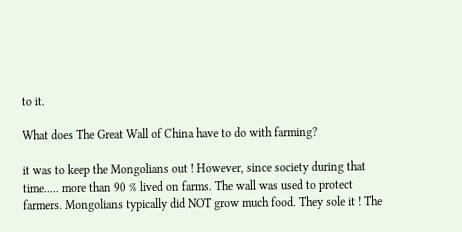to it.

What does The Great Wall of China have to do with farming?

it was to keep the Mongolians out ! However, since society during that time..... more than 90 % lived on farms. The wall was used to protect farmers. Mongolians typically did NOT grow much food. They sole it ! The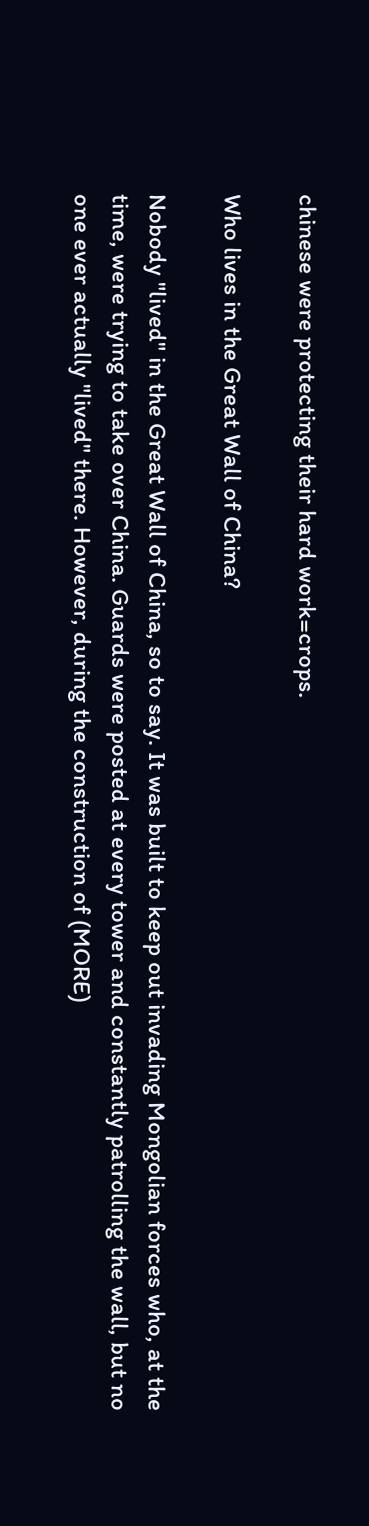chinese were protecting their hard work=crops.

Who lives in the Great Wall of China?

Nobody "lived" in the Great Wall of China, so to say. It was built to keep out invading Mongolian forces who, at the time, were trying to take over China. Guards were posted at every tower and constantly patrolling the wall, but no one ever actually "lived" there. However, during the construction of (MORE)